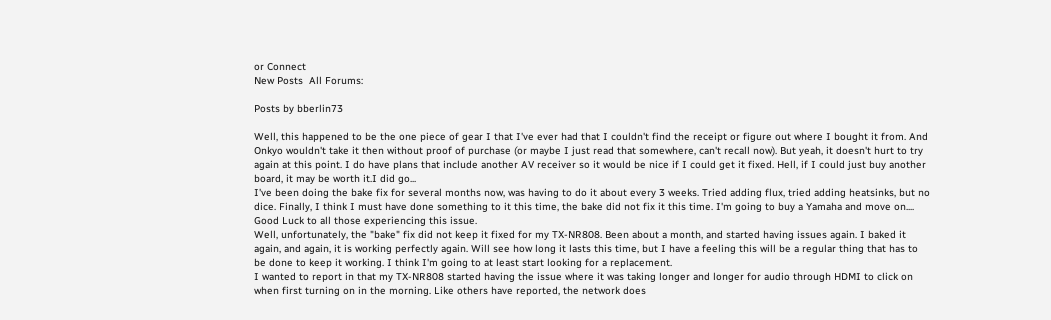or Connect
New Posts  All Forums:

Posts by bberlin73

Well, this happened to be the one piece of gear I that I've ever had that I couldn't find the receipt or figure out where I bought it from. And Onkyo wouldn't take it then without proof of purchase (or maybe I just read that somewhere, can't recall now). But yeah, it doesn't hurt to try again at this point. I do have plans that include another AV receiver so it would be nice if I could get it fixed. Hell, if I could just buy another board, it may be worth it.I did go...
I've been doing the bake fix for several months now, was having to do it about every 3 weeks. Tried adding flux, tried adding heatsinks, but no dice. Finally, I think I must have done something to it this time, the bake did not fix it this time. I'm going to buy a Yamaha and move on.... Good Luck to all those experiencing this issue.
Well, unfortunately, the "bake" fix did not keep it fixed for my TX-NR808. Been about a month, and started having issues again. I baked it again, and again, it is working perfectly again. Will see how long it lasts this time, but I have a feeling this will be a regular thing that has to be done to keep it working. I think I'm going to at least start looking for a replacement.
I wanted to report in that my TX-NR808 started having the issue where it was taking longer and longer for audio through HDMI to click on when first turning on in the morning. Like others have reported, the network does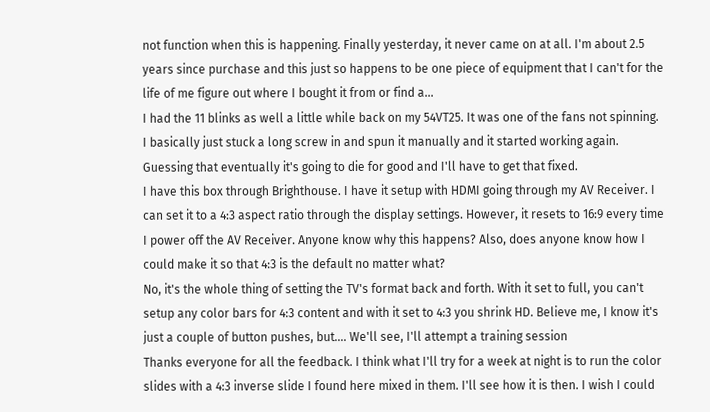not function when this is happening. Finally yesterday, it never came on at all. I'm about 2.5 years since purchase and this just so happens to be one piece of equipment that I can't for the life of me figure out where I bought it from or find a...
I had the 11 blinks as well a little while back on my 54VT25. It was one of the fans not spinning. I basically just stuck a long screw in and spun it manually and it started working again. Guessing that eventually it's going to die for good and I'll have to get that fixed.
I have this box through Brighthouse. I have it setup with HDMI going through my AV Receiver. I can set it to a 4:3 aspect ratio through the display settings. However, it resets to 16:9 every time I power off the AV Receiver. Anyone know why this happens? Also, does anyone know how I could make it so that 4:3 is the default no matter what?
No, it's the whole thing of setting the TV's format back and forth. With it set to full, you can't setup any color bars for 4:3 content and with it set to 4:3 you shrink HD. Believe me, I know it's just a couple of button pushes, but.... We'll see, I'll attempt a training session
Thanks everyone for all the feedback. I think what I'll try for a week at night is to run the color slides with a 4:3 inverse slide I found here mixed in them. I'll see how it is then. I wish I could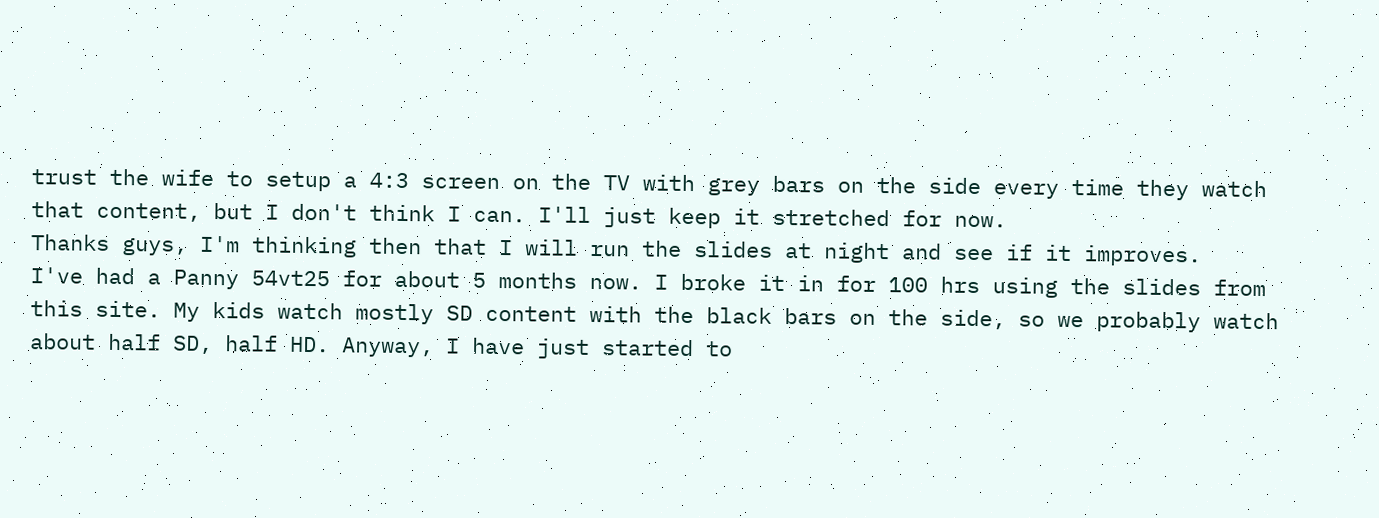trust the wife to setup a 4:3 screen on the TV with grey bars on the side every time they watch that content, but I don't think I can. I'll just keep it stretched for now.
Thanks guys, I'm thinking then that I will run the slides at night and see if it improves.
I've had a Panny 54vt25 for about 5 months now. I broke it in for 100 hrs using the slides from this site. My kids watch mostly SD content with the black bars on the side, so we probably watch about half SD, half HD. Anyway, I have just started to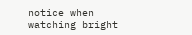notice when watching bright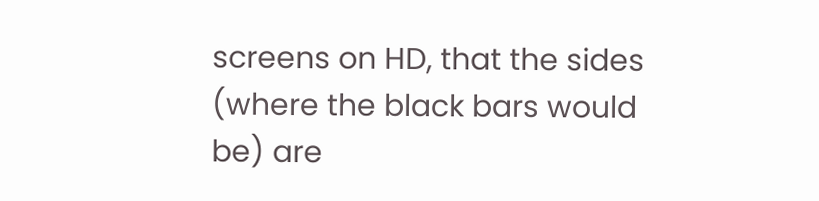screens on HD, that the sides (where the black bars would be) are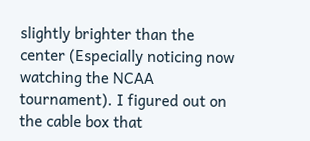slightly brighter than the center (Especially noticing now watching the NCAA tournament). I figured out on the cable box that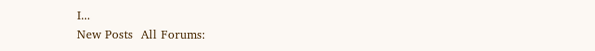I...
New Posts  All Forums: